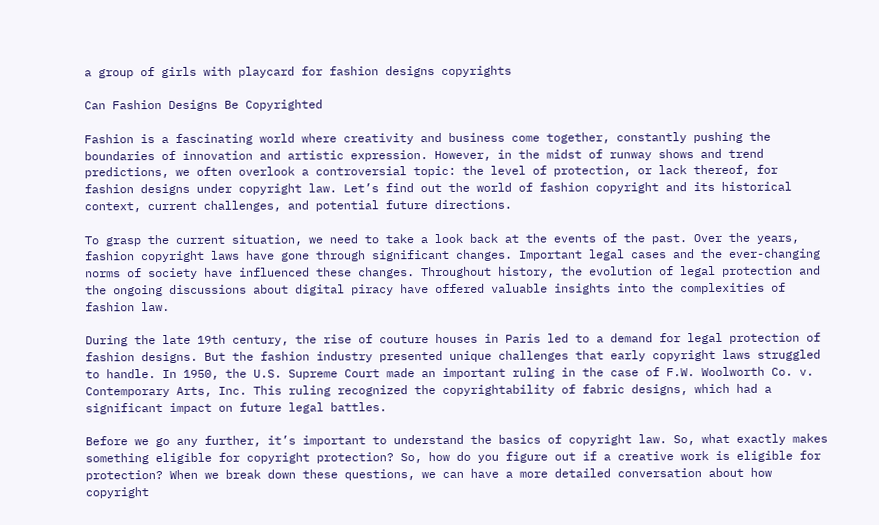a group of girls with playcard for fashion designs copyrights

Can Fashion Designs Be Copyrighted

Fashion is a fascinating world where creativity and business come together, constantly pushing the boundaries of innovation and artistic expression. However, in the midst of runway shows and trend predictions, we often overlook a controversial topic: the level of protection, or lack thereof, for fashion designs under copyright law. Let’s find out the world of fashion copyright and its historical context, current challenges, and potential future directions.

To grasp the current situation, we need to take a look back at the events of the past. Over the years, fashion copyright laws have gone through significant changes. Important legal cases and the ever-changing norms of society have influenced these changes. Throughout history, the evolution of legal protection and the ongoing discussions about digital piracy have offered valuable insights into the complexities of fashion law.

During the late 19th century, the rise of couture houses in Paris led to a demand for legal protection of fashion designs. But the fashion industry presented unique challenges that early copyright laws struggled to handle. In 1950, the U.S. Supreme Court made an important ruling in the case of F.W. Woolworth Co. v. Contemporary Arts, Inc. This ruling recognized the copyrightability of fabric designs, which had a significant impact on future legal battles.

Before we go any further, it’s important to understand the basics of copyright law. So, what exactly makes something eligible for copyright protection? So, how do you figure out if a creative work is eligible for protection? When we break down these questions, we can have a more detailed conversation about how copyright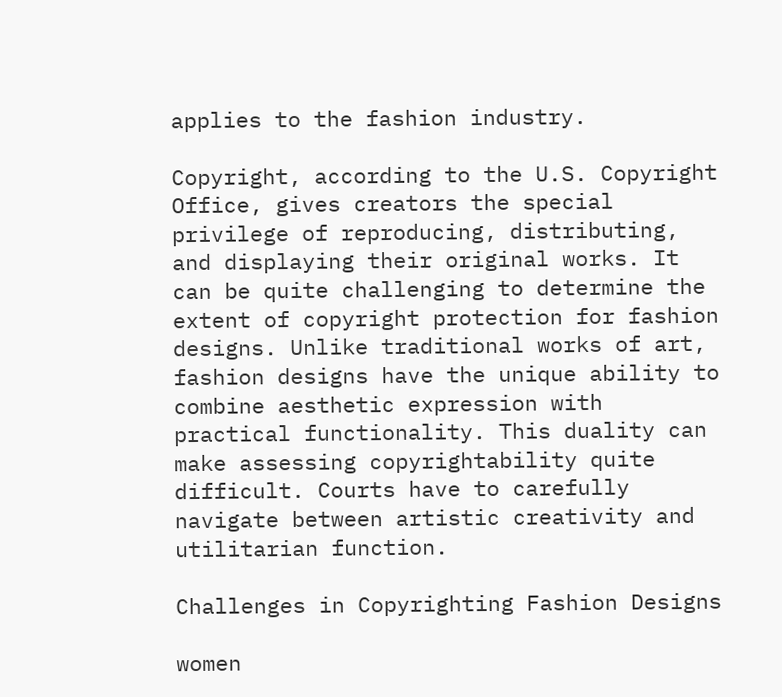applies to the fashion industry.

Copyright, according to the U.S. Copyright Office, gives creators the special privilege of reproducing, distributing, and displaying their original works. It can be quite challenging to determine the extent of copyright protection for fashion designs. Unlike traditional works of art, fashion designs have the unique ability to combine aesthetic expression with practical functionality. This duality can make assessing copyrightability quite difficult. Courts have to carefully navigate between artistic creativity and utilitarian function.

Challenges in Copyrighting Fashion Designs

women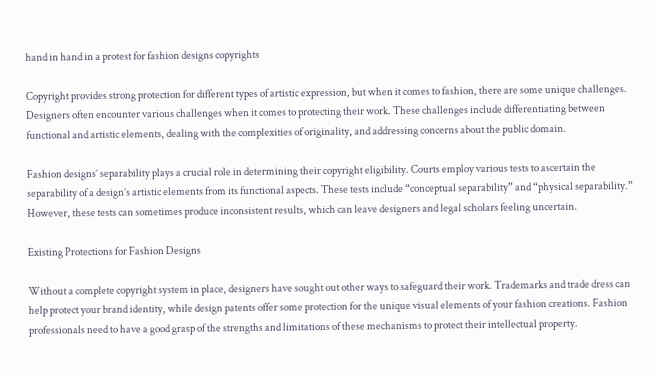hand in hand in a protest for fashion designs copyrights

Copyright provides strong protection for different types of artistic expression, but when it comes to fashion, there are some unique challenges. Designers often encounter various challenges when it comes to protecting their work. These challenges include differentiating between functional and artistic elements, dealing with the complexities of originality, and addressing concerns about the public domain.

Fashion designs’ separability plays a crucial role in determining their copyright eligibility. Courts employ various tests to ascertain the separability of a design’s artistic elements from its functional aspects. These tests include “conceptual separability” and “physical separability.” However, these tests can sometimes produce inconsistent results, which can leave designers and legal scholars feeling uncertain.

Existing Protections for Fashion Designs

Without a complete copyright system in place, designers have sought out other ways to safeguard their work. Trademarks and trade dress can help protect your brand identity, while design patents offer some protection for the unique visual elements of your fashion creations. Fashion professionals need to have a good grasp of the strengths and limitations of these mechanisms to protect their intellectual property.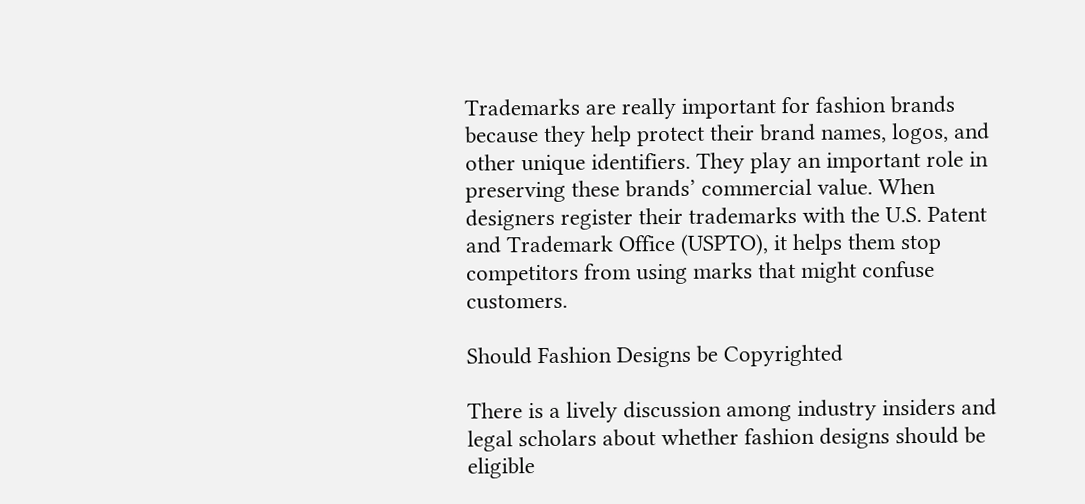Trademarks are really important for fashion brands because they help protect their brand names, logos, and other unique identifiers. They play an important role in preserving these brands’ commercial value. When designers register their trademarks with the U.S. Patent and Trademark Office (USPTO), it helps them stop competitors from using marks that might confuse customers.

Should Fashion Designs be Copyrighted

There is a lively discussion among industry insiders and legal scholars about whether fashion designs should be eligible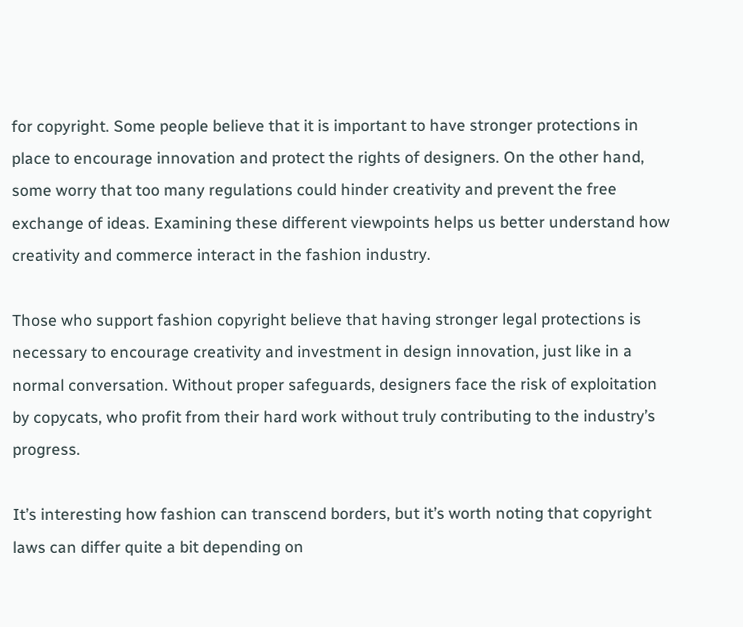for copyright. Some people believe that it is important to have stronger protections in place to encourage innovation and protect the rights of designers. On the other hand, some worry that too many regulations could hinder creativity and prevent the free exchange of ideas. Examining these different viewpoints helps us better understand how creativity and commerce interact in the fashion industry.

Those who support fashion copyright believe that having stronger legal protections is necessary to encourage creativity and investment in design innovation, just like in a normal conversation. Without proper safeguards, designers face the risk of exploitation by copycats, who profit from their hard work without truly contributing to the industry’s progress.

It’s interesting how fashion can transcend borders, but it’s worth noting that copyright laws can differ quite a bit depending on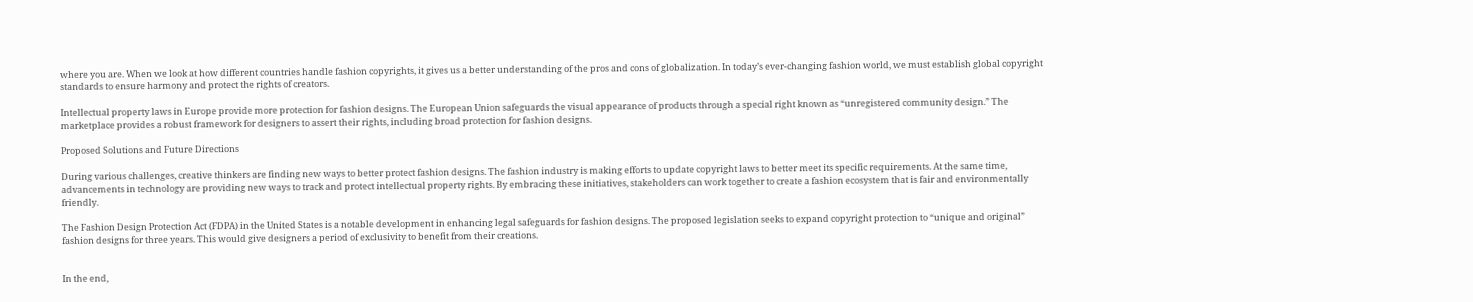where you are. When we look at how different countries handle fashion copyrights, it gives us a better understanding of the pros and cons of globalization. In today’s ever-changing fashion world, we must establish global copyright standards to ensure harmony and protect the rights of creators.

Intellectual property laws in Europe provide more protection for fashion designs. The European Union safeguards the visual appearance of products through a special right known as “unregistered community design.” The marketplace provides a robust framework for designers to assert their rights, including broad protection for fashion designs.

Proposed Solutions and Future Directions

During various challenges, creative thinkers are finding new ways to better protect fashion designs. The fashion industry is making efforts to update copyright laws to better meet its specific requirements. At the same time, advancements in technology are providing new ways to track and protect intellectual property rights. By embracing these initiatives, stakeholders can work together to create a fashion ecosystem that is fair and environmentally friendly.

The Fashion Design Protection Act (FDPA) in the United States is a notable development in enhancing legal safeguards for fashion designs. The proposed legislation seeks to expand copyright protection to “unique and original” fashion designs for three years. This would give designers a period of exclusivity to benefit from their creations.


In the end,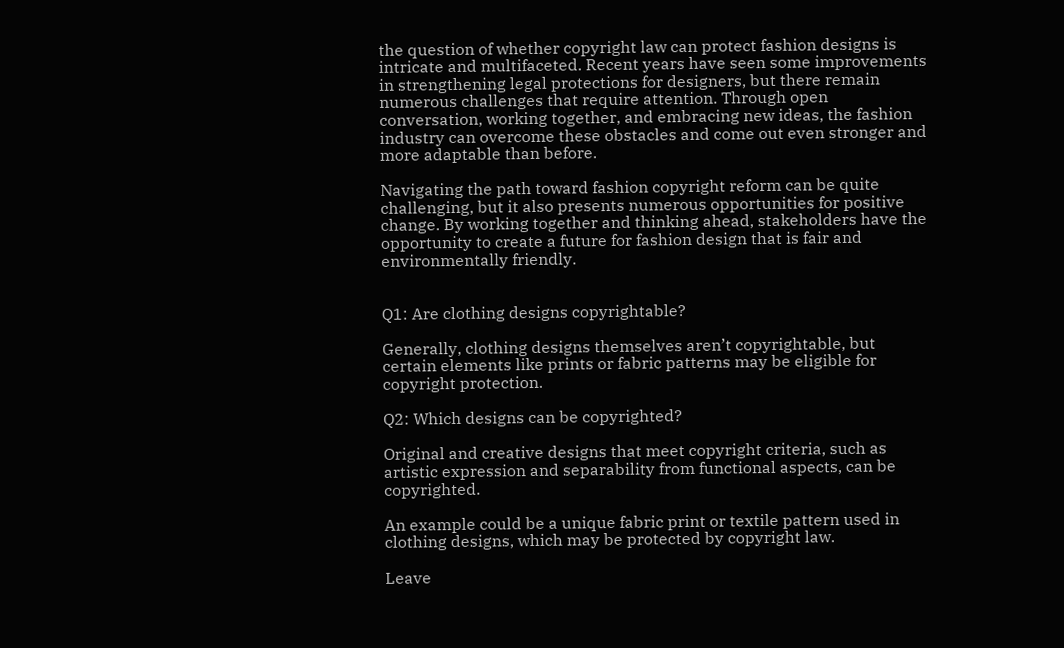the question of whether copyright law can protect fashion designs is intricate and multifaceted. Recent years have seen some improvements in strengthening legal protections for designers, but there remain numerous challenges that require attention. Through open conversation, working together, and embracing new ideas, the fashion industry can overcome these obstacles and come out even stronger and more adaptable than before.

Navigating the path toward fashion copyright reform can be quite challenging, but it also presents numerous opportunities for positive change. By working together and thinking ahead, stakeholders have the opportunity to create a future for fashion design that is fair and environmentally friendly.


Q1: Are clothing designs copyrightable?

Generally, clothing designs themselves aren’t copyrightable, but certain elements like prints or fabric patterns may be eligible for copyright protection.

Q2: Which designs can be copyrighted?

Original and creative designs that meet copyright criteria, such as artistic expression and separability from functional aspects, can be copyrighted.

An example could be a unique fabric print or textile pattern used in clothing designs, which may be protected by copyright law.

Leave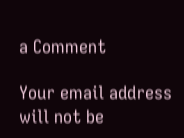a Comment

Your email address will not be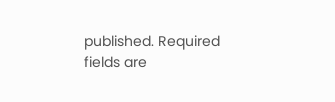published. Required fields are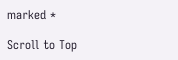marked *

Scroll to Top